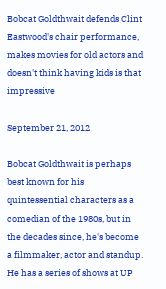Bobcat Goldthwait defends Clint Eastwood's chair performance, makes movies for old actors and doesn't think having kids is that impressive

September 21, 2012

Bobcat Goldthwait is perhaps best known for his quintessential characters as a comedian of the 1980s, but in the decades since, he's become a filmmaker, actor and standup. He has a series of shows at UP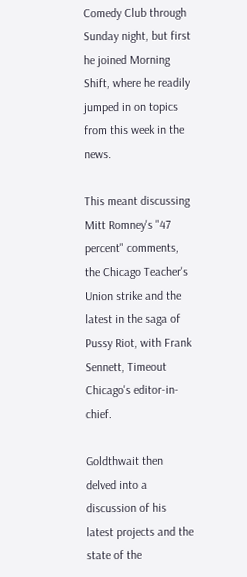Comedy Club through Sunday night, but first he joined Morning Shift, where he readily jumped in on topics from this week in the news.

This meant discussing Mitt Romney's "47 percent" comments, the Chicago Teacher's Union strike and the latest in the saga of Pussy Riot, with Frank Sennett, Timeout Chicago's editor-in-chief.

Goldthwait then delved into a discussion of his latest projects and the state of the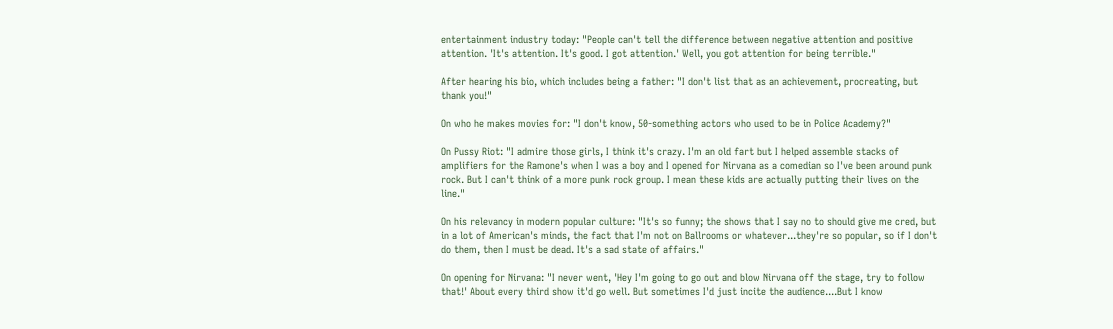entertainment industry today: "People can't tell the difference between negative attention and positive attention. 'It's attention. It's good. I got attention.' Well, you got attention for being terrible."

After hearing his bio, which includes being a father: "I don't list that as an achievement, procreating, but thank you!"

On who he makes movies for: "I don't know, 50-something actors who used to be in Police Academy?"

On Pussy Riot: "I admire those girls, I think it's crazy. I'm an old fart but I helped assemble stacks of amplifiers for the Ramone's when I was a boy and I opened for Nirvana as a comedian so I've been around punk rock. But I can't think of a more punk rock group. I mean these kids are actually putting their lives on the line."

On his relevancy in modern popular culture: "It's so funny; the shows that I say no to should give me cred, but in a lot of American's minds, the fact that I'm not on Ballrooms or whatever...they're so popular, so if I don't do them, then I must be dead. It's a sad state of affairs."

On opening for Nirvana: "I never went, 'Hey I'm going to go out and blow Nirvana off the stage, try to follow that!' About every third show it'd go well. But sometimes I'd just incite the audience....But I know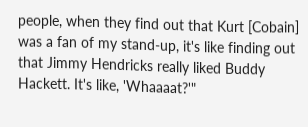people, when they find out that Kurt [Cobain] was a fan of my stand-up, it's like finding out that Jimmy Hendricks really liked Buddy Hackett. It's like, 'Whaaaat?'"